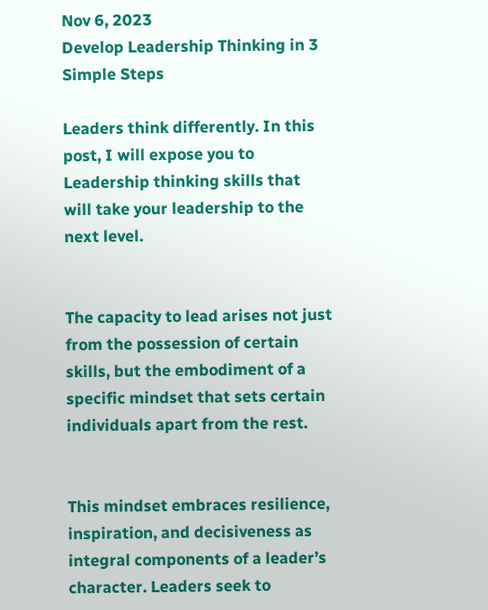Nov 6, 2023
Develop Leadership Thinking in 3 Simple Steps

Leaders think differently. In this post, I will expose you to Leadership thinking skills that will take your leadership to the next level.


The capacity to lead arises not just from the possession of certain skills, but the embodiment of a specific mindset that sets certain individuals apart from the rest.


This mindset embraces resilience, inspiration, and decisiveness as integral components of a leader’s character. Leaders seek to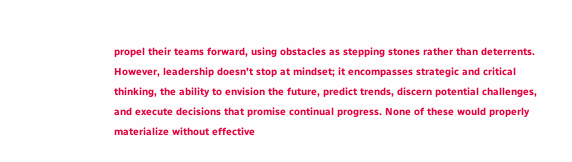propel their teams forward, using obstacles as stepping stones rather than deterrents. However, leadership doesn’t stop at mindset; it encompasses strategic and critical thinking, the ability to envision the future, predict trends, discern potential challenges, and execute decisions that promise continual progress. None of these would properly materialize without effective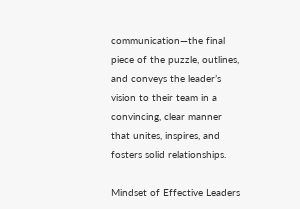communication—the final piece of the puzzle, outlines, and conveys the leader’s vision to their team in a convincing, clear manner that unites, inspires, and fosters solid relationships.

Mindset of Effective Leaders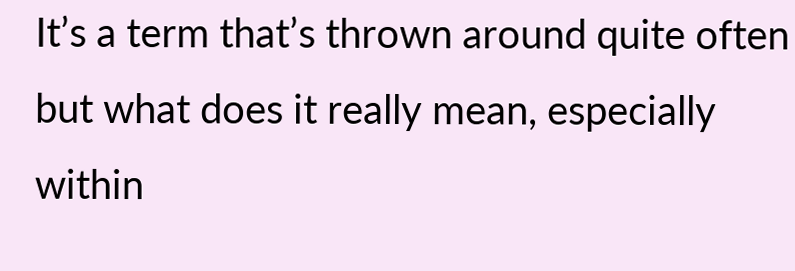It’s a term that’s thrown around quite often but what does it really mean, especially within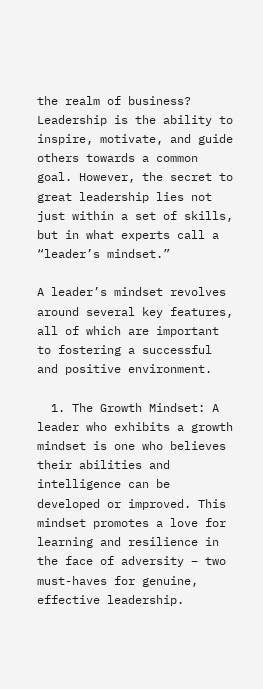the realm of business? Leadership is the ability to inspire, motivate, and guide others towards a common goal. However, the secret to great leadership lies not just within a set of skills, but in what experts call a “leader’s mindset.”

A leader’s mindset revolves around several key features, all of which are important to fostering a successful and positive environment.

  1. The Growth Mindset: A leader who exhibits a growth mindset is one who believes their abilities and intelligence can be developed or improved. This mindset promotes a love for learning and resilience in the face of adversity – two must-haves for genuine, effective leadership.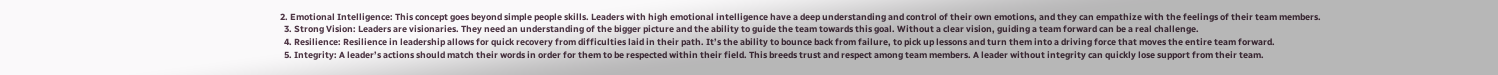2. Emotional Intelligence: This concept goes beyond simple people skills. Leaders with high emotional intelligence have a deep understanding and control of their own emotions, and they can empathize with the feelings of their team members.
  3. Strong Vision: Leaders are visionaries. They need an understanding of the bigger picture and the ability to guide the team towards this goal. Without a clear vision, guiding a team forward can be a real challenge.
  4. Resilience: Resilience in leadership allows for quick recovery from difficulties laid in their path. It’s the ability to bounce back from failure, to pick up lessons and turn them into a driving force that moves the entire team forward.
  5. Integrity: A leader’s actions should match their words in order for them to be respected within their field. This breeds trust and respect among team members. A leader without integrity can quickly lose support from their team.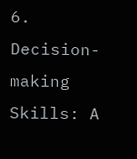6. Decision-making Skills: A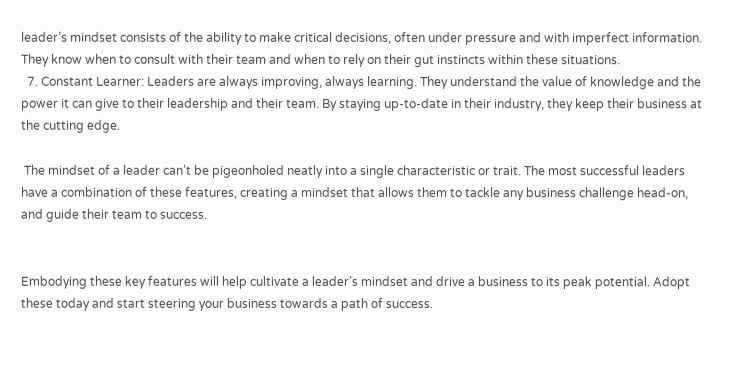leader’s mindset consists of the ability to make critical decisions, often under pressure and with imperfect information. They know when to consult with their team and when to rely on their gut instincts within these situations.
  7. Constant Learner: Leaders are always improving, always learning. They understand the value of knowledge and the power it can give to their leadership and their team. By staying up-to-date in their industry, they keep their business at the cutting edge.

 The mindset of a leader can’t be pigeonholed neatly into a single characteristic or trait. The most successful leaders have a combination of these features, creating a mindset that allows them to tackle any business challenge head-on, and guide their team to success.


Embodying these key features will help cultivate a leader’s mindset and drive a business to its peak potential. Adopt these today and start steering your business towards a path of success.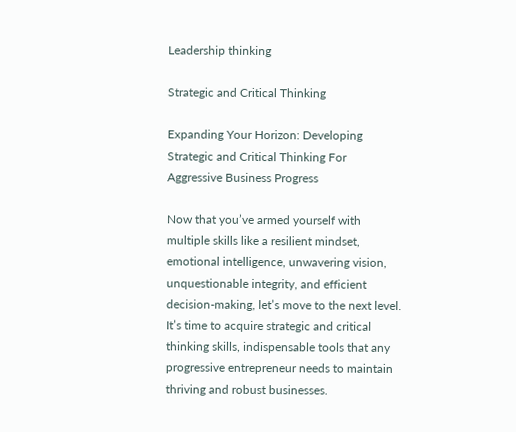Leadership thinking

Strategic and Critical Thinking

Expanding Your Horizon: Developing Strategic and Critical Thinking For Aggressive Business Progress

Now that you’ve armed yourself with multiple skills like a resilient mindset, emotional intelligence, unwavering vision, unquestionable integrity, and efficient decision-making, let’s move to the next level. It’s time to acquire strategic and critical thinking skills, indispensable tools that any progressive entrepreneur needs to maintain thriving and robust businesses.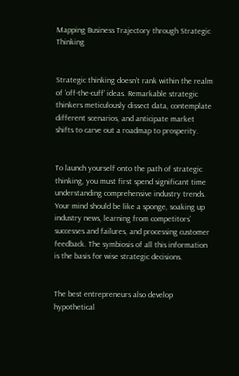Mapping Business Trajectory through Strategic Thinking


Strategic thinking doesn’t rank within the realm of ‘off-the-cuff’ ideas. Remarkable strategic thinkers meticulously dissect data, contemplate different scenarios, and anticipate market shifts to carve out a roadmap to prosperity.


To launch yourself onto the path of strategic thinking, you must first spend significant time understanding comprehensive industry trends. Your mind should be like a sponge, soaking up industry news, learning from competitors’ successes and failures, and processing customer feedback. The symbiosis of all this information is the basis for wise strategic decisions.


The best entrepreneurs also develop hypothetical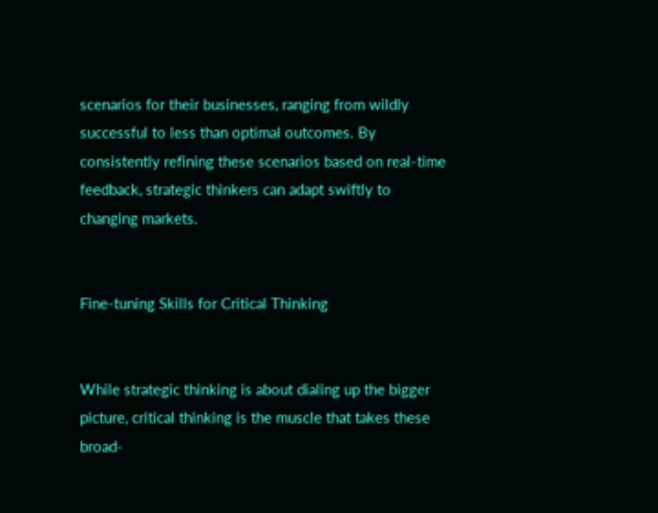scenarios for their businesses, ranging from wildly successful to less than optimal outcomes. By consistently refining these scenarios based on real-time feedback, strategic thinkers can adapt swiftly to changing markets.


Fine-tuning Skills for Critical Thinking


While strategic thinking is about dialing up the bigger picture, critical thinking is the muscle that takes these broad-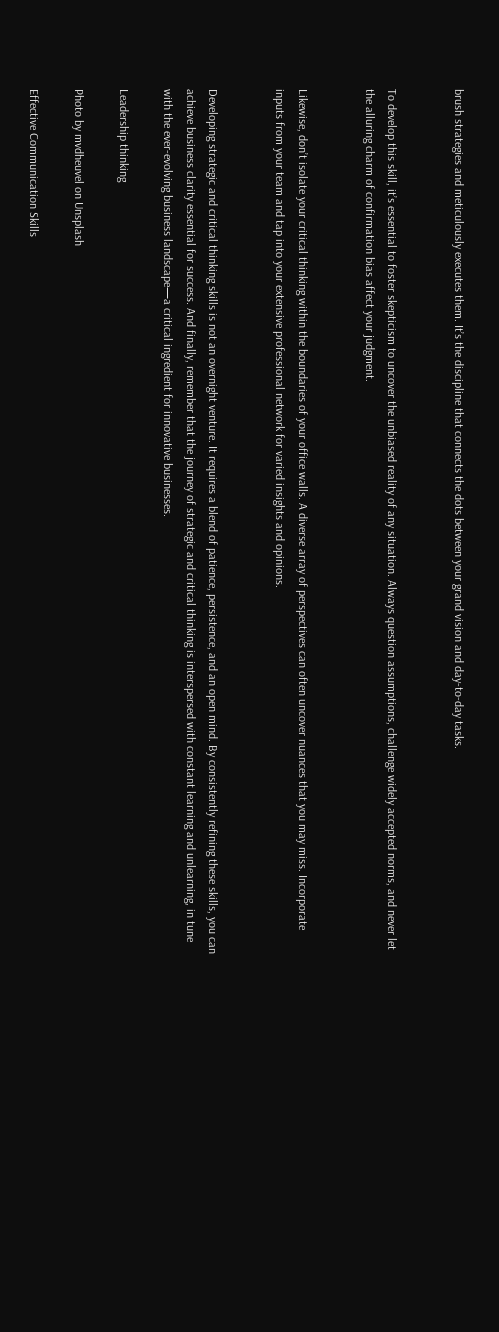brush strategies and meticulously executes them. It’s the discipline that connects the dots between your grand vision and day-to-day tasks.


To develop this skill, it’s essential to foster skepticism to uncover the unbiased reality of any situation. Always question assumptions, challenge widely accepted norms, and never let the alluring charm of confirmation bias affect your judgment.


Likewise, don’t isolate your critical thinking within the boundaries of your office walls. A diverse array of perspectives can often uncover nuances that you may miss. Incorporate inputs from your team and tap into your extensive professional network for varied insights and opinions.


Developing strategic and critical thinking skills is not an overnight venture. It requires a blend of patience, persistence, and an open mind. By consistently refining these skills, you can achieve business clarity essential for success. And finally, remember that the journey of strategic and critical thinking is interspersed with constant learning and unlearning, in tune with the ever-evolving business landscape—a critical ingredient for innovative businesses.

Leadership thinking

Photo by mvdheuvel on Unsplash

Effective Communication Skills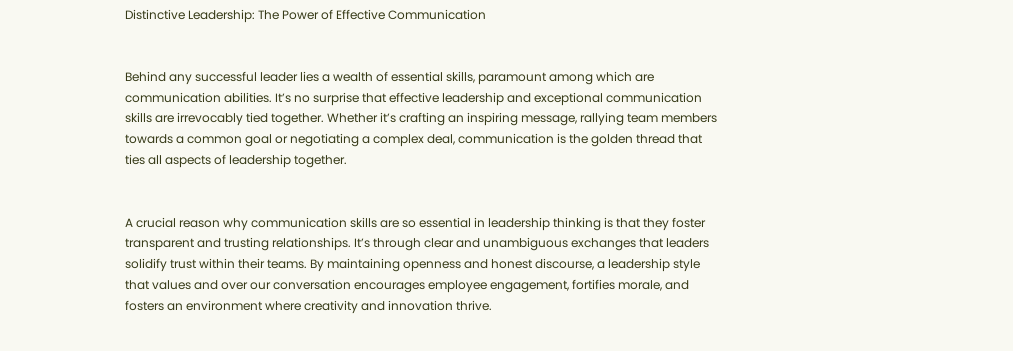Distinctive Leadership: The Power of Effective Communication


Behind any successful leader lies a wealth of essential skills, paramount among which are communication abilities. It’s no surprise that effective leadership and exceptional communication skills are irrevocably tied together. Whether it’s crafting an inspiring message, rallying team members towards a common goal or negotiating a complex deal, communication is the golden thread that ties all aspects of leadership together.


A crucial reason why communication skills are so essential in leadership thinking is that they foster transparent and trusting relationships. It’s through clear and unambiguous exchanges that leaders solidify trust within their teams. By maintaining openness and honest discourse, a leadership style that values and over our conversation encourages employee engagement, fortifies morale, and fosters an environment where creativity and innovation thrive.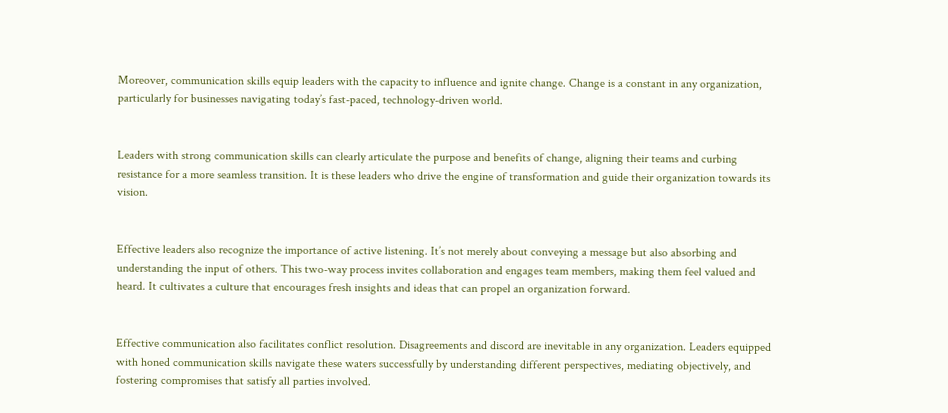Moreover, communication skills equip leaders with the capacity to influence and ignite change. Change is a constant in any organization, particularly for businesses navigating today’s fast-paced, technology-driven world.


Leaders with strong communication skills can clearly articulate the purpose and benefits of change, aligning their teams and curbing resistance for a more seamless transition. It is these leaders who drive the engine of transformation and guide their organization towards its vision.


Effective leaders also recognize the importance of active listening. It’s not merely about conveying a message but also absorbing and understanding the input of others. This two-way process invites collaboration and engages team members, making them feel valued and heard. It cultivates a culture that encourages fresh insights and ideas that can propel an organization forward.


Effective communication also facilitates conflict resolution. Disagreements and discord are inevitable in any organization. Leaders equipped with honed communication skills navigate these waters successfully by understanding different perspectives, mediating objectively, and fostering compromises that satisfy all parties involved.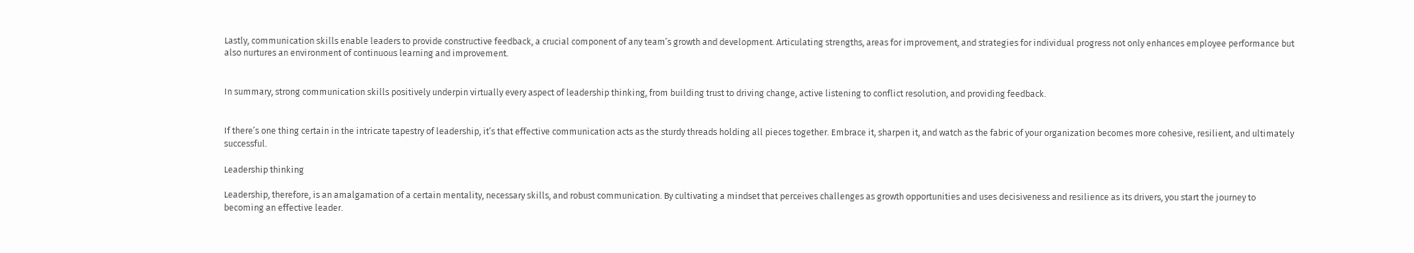Lastly, communication skills enable leaders to provide constructive feedback, a crucial component of any team’s growth and development. Articulating strengths, areas for improvement, and strategies for individual progress not only enhances employee performance but also nurtures an environment of continuous learning and improvement.


In summary, strong communication skills positively underpin virtually every aspect of leadership thinking, from building trust to driving change, active listening to conflict resolution, and providing feedback.


If there’s one thing certain in the intricate tapestry of leadership, it’s that effective communication acts as the sturdy threads holding all pieces together. Embrace it, sharpen it, and watch as the fabric of your organization becomes more cohesive, resilient, and ultimately successful.

Leadership thinking

Leadership, therefore, is an amalgamation of a certain mentality, necessary skills, and robust communication. By cultivating a mindset that perceives challenges as growth opportunities and uses decisiveness and resilience as its drivers, you start the journey to becoming an effective leader.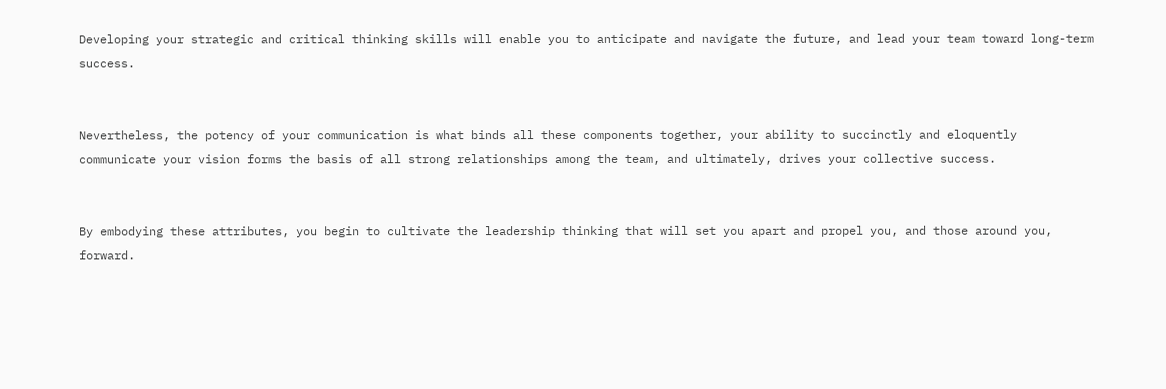Developing your strategic and critical thinking skills will enable you to anticipate and navigate the future, and lead your team toward long-term success.


Nevertheless, the potency of your communication is what binds all these components together, your ability to succinctly and eloquently communicate your vision forms the basis of all strong relationships among the team, and ultimately, drives your collective success.


By embodying these attributes, you begin to cultivate the leadership thinking that will set you apart and propel you, and those around you, forward.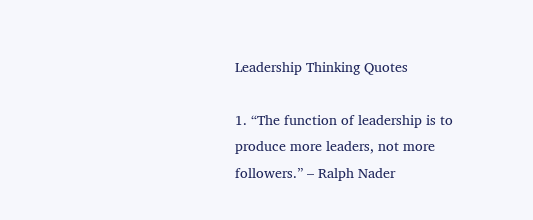Leadership Thinking Quotes

1. “The function of leadership is to produce more leaders, not more followers.” – Ralph Nader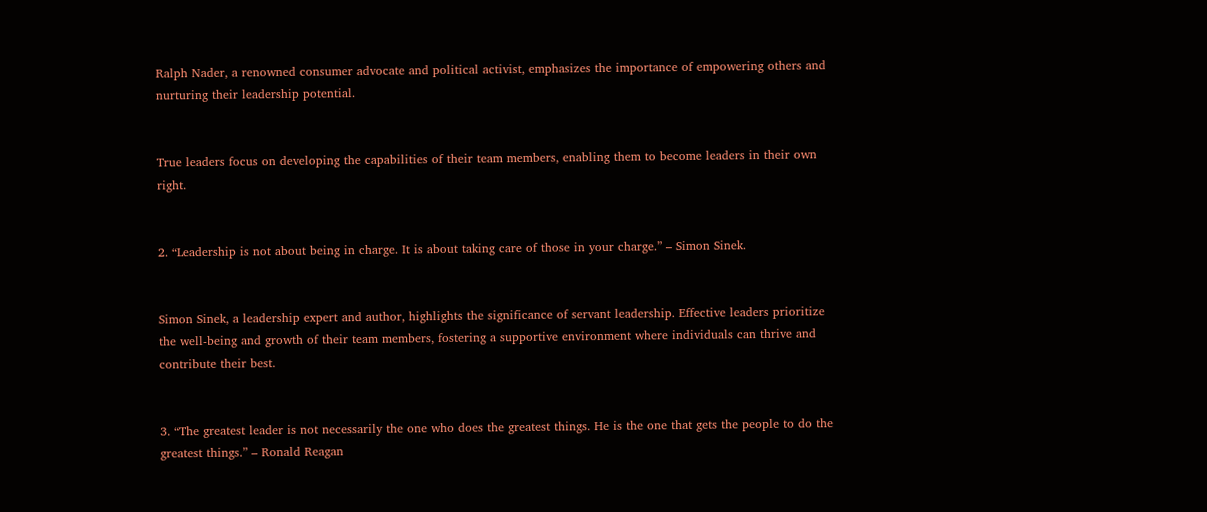Ralph Nader, a renowned consumer advocate and political activist, emphasizes the importance of empowering others and nurturing their leadership potential.


True leaders focus on developing the capabilities of their team members, enabling them to become leaders in their own right.


2. “Leadership is not about being in charge. It is about taking care of those in your charge.” – Simon Sinek.


Simon Sinek, a leadership expert and author, highlights the significance of servant leadership. Effective leaders prioritize the well-being and growth of their team members, fostering a supportive environment where individuals can thrive and contribute their best.


3. “The greatest leader is not necessarily the one who does the greatest things. He is the one that gets the people to do the greatest things.” – Ronald Reagan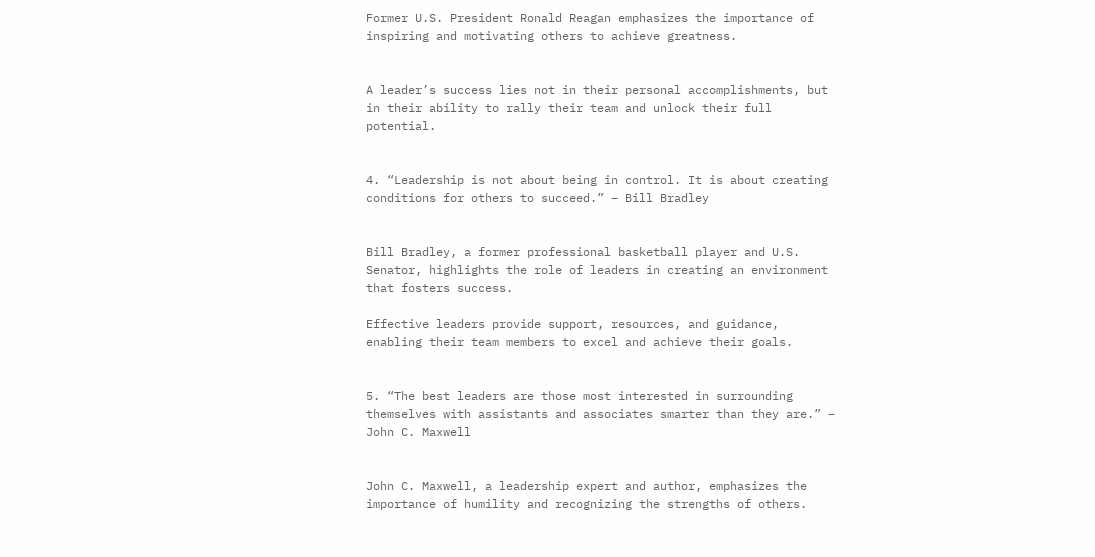Former U.S. President Ronald Reagan emphasizes the importance of inspiring and motivating others to achieve greatness.


A leader’s success lies not in their personal accomplishments, but in their ability to rally their team and unlock their full potential.


4. “Leadership is not about being in control. It is about creating conditions for others to succeed.” – Bill Bradley


Bill Bradley, a former professional basketball player and U.S. Senator, highlights the role of leaders in creating an environment that fosters success.

Effective leaders provide support, resources, and guidance, enabling their team members to excel and achieve their goals.


5. “The best leaders are those most interested in surrounding themselves with assistants and associates smarter than they are.” – John C. Maxwell


John C. Maxwell, a leadership expert and author, emphasizes the importance of humility and recognizing the strengths of others.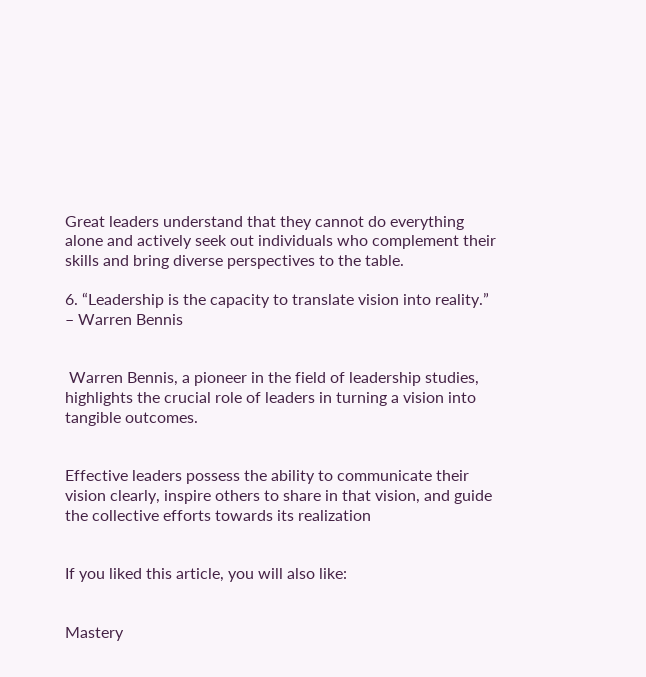Great leaders understand that they cannot do everything alone and actively seek out individuals who complement their skills and bring diverse perspectives to the table.

6. “Leadership is the capacity to translate vision into reality.” – Warren Bennis


 Warren Bennis, a pioneer in the field of leadership studies, highlights the crucial role of leaders in turning a vision into tangible outcomes.


Effective leaders possess the ability to communicate their vision clearly, inspire others to share in that vision, and guide the collective efforts towards its realization


If you liked this article, you will also like:


Mastery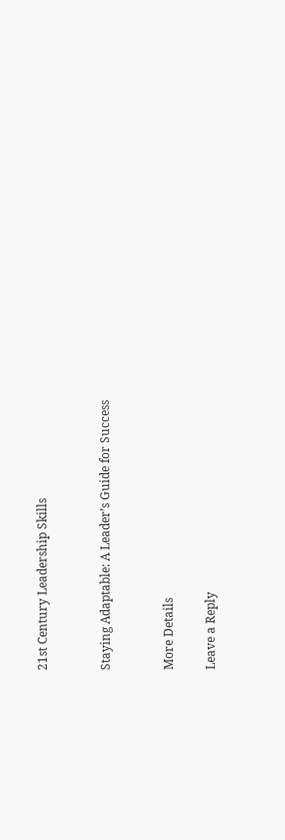21st Century Leadership Skills


Staying Adaptable: A Leader’s Guide for Success


More Details

Leave a Reply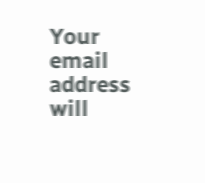Your email address will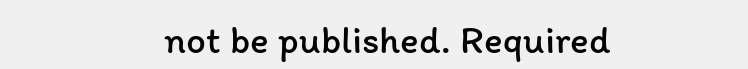not be published. Required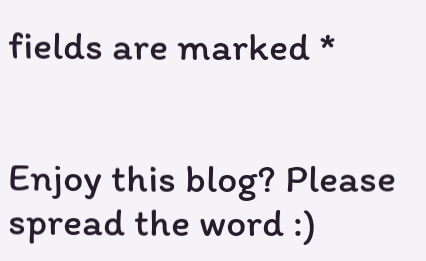fields are marked *


Enjoy this blog? Please spread the word :)